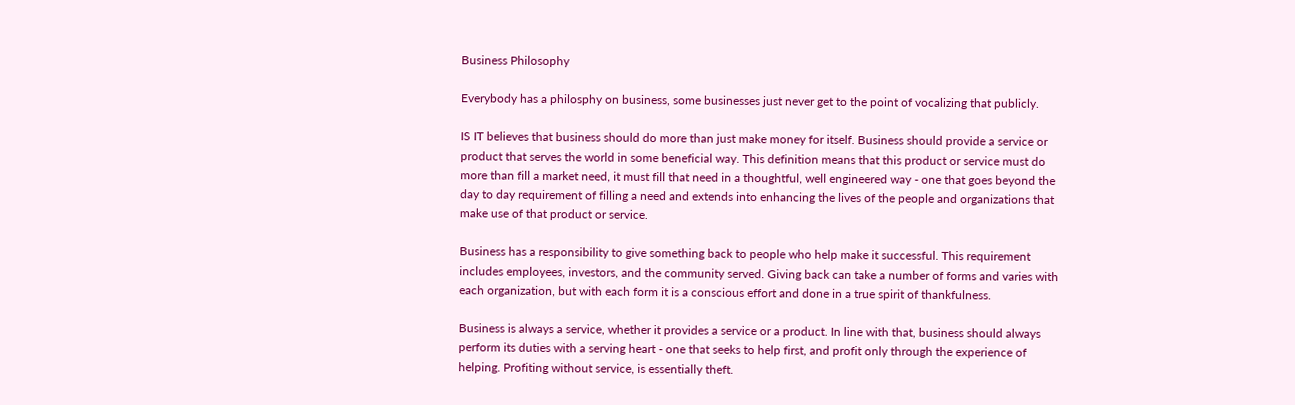Business Philosophy

Everybody has a philosphy on business, some businesses just never get to the point of vocalizing that publicly.

IS IT believes that business should do more than just make money for itself. Business should provide a service or product that serves the world in some beneficial way. This definition means that this product or service must do more than fill a market need, it must fill that need in a thoughtful, well engineered way - one that goes beyond the day to day requirement of filling a need and extends into enhancing the lives of the people and organizations that make use of that product or service.

Business has a responsibility to give something back to people who help make it successful. This requirement includes employees, investors, and the community served. Giving back can take a number of forms and varies with each organization, but with each form it is a conscious effort and done in a true spirit of thankfulness.

Business is always a service, whether it provides a service or a product. In line with that, business should always perform its duties with a serving heart - one that seeks to help first, and profit only through the experience of helping. Profiting without service, is essentially theft.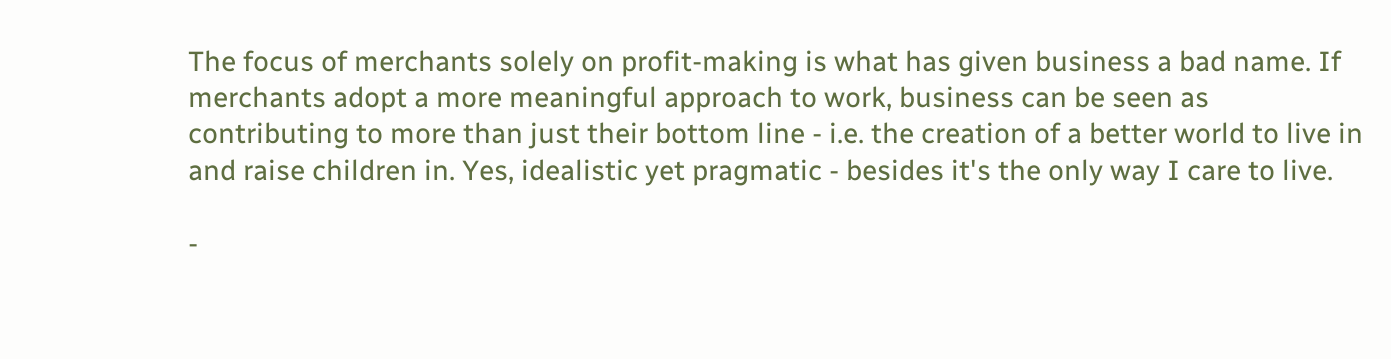The focus of merchants solely on profit-making is what has given business a bad name. If merchants adopt a more meaningful approach to work, business can be seen as contributing to more than just their bottom line - i.e. the creation of a better world to live in and raise children in. Yes, idealistic yet pragmatic - besides it's the only way I care to live.

-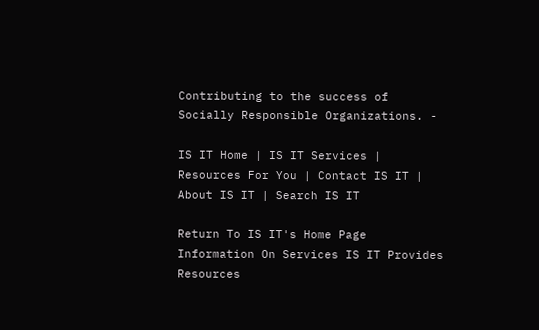Contributing to the success of Socially Responsible Organizations. -

IS IT Home | IS IT Services | Resources For You | Contact IS IT | About IS IT | Search IS IT

Return To IS IT's Home Page Information On Services IS IT Provides Resources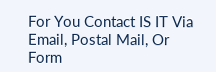For You Contact IS IT Via Email, Postal Mail, Or Form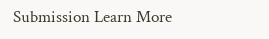Submission Learn More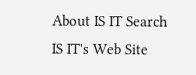About IS IT Search IS IT's Web Site